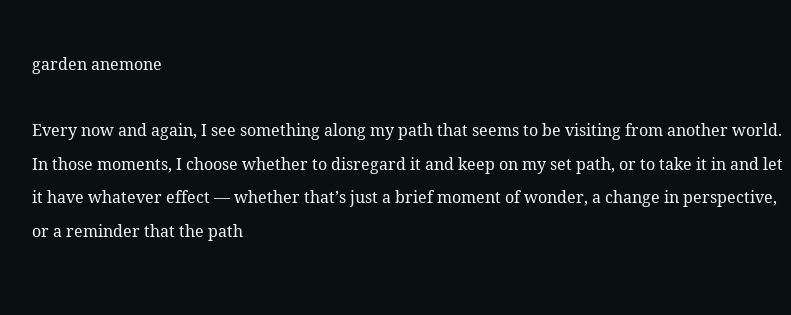garden anemone

Every now and again, I see something along my path that seems to be visiting from another world. In those moments, I choose whether to disregard it and keep on my set path, or to take it in and let it have whatever effect — whether that’s just a brief moment of wonder, a change in perspective, or a reminder that the path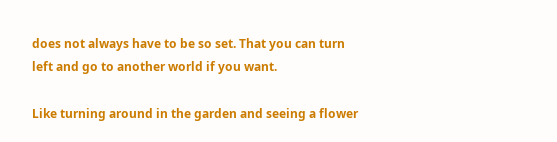does not always have to be so set. That you can turn left and go to another world if you want.

Like turning around in the garden and seeing a flower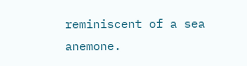reminiscent of a sea anemone.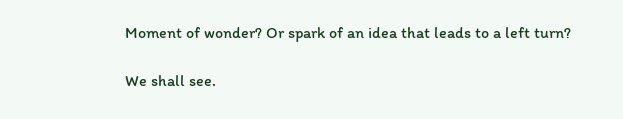Moment of wonder? Or spark of an idea that leads to a left turn?

We shall see.